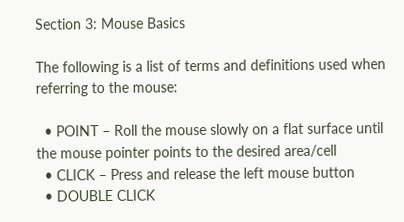Section 3: Mouse Basics

The following is a list of terms and definitions used when referring to the mouse:

  • POINT – Roll the mouse slowly on a flat surface until the mouse pointer points to the desired area/cell
  • CLICK – Press and release the left mouse button
  • DOUBLE CLICK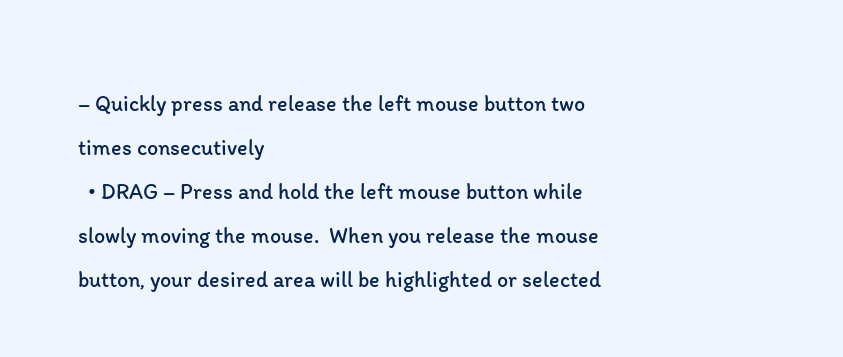– Quickly press and release the left mouse button two times consecutively
  • DRAG – Press and hold the left mouse button while slowly moving the mouse.  When you release the mouse button, your desired area will be highlighted or selected